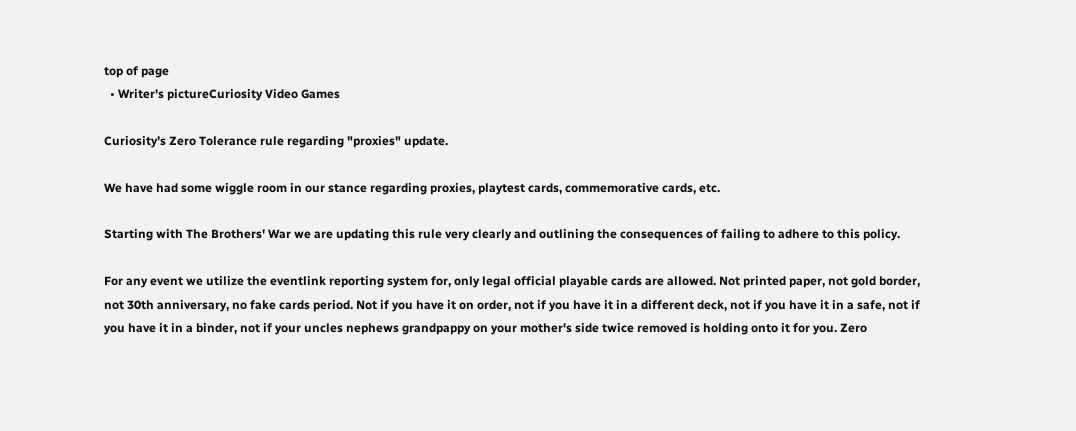top of page
  • Writer's pictureCuriosity Video Games

Curiosity’s Zero Tolerance rule regarding "proxies" update.

We have had some wiggle room in our stance regarding proxies, playtest cards, commemorative cards, etc.

Starting with The Brothers' War we are updating this rule very clearly and outlining the consequences of failing to adhere to this policy.

For any event we utilize the eventlink reporting system for, only legal official playable cards are allowed. Not printed paper, not gold border, not 30th anniversary, no fake cards period. Not if you have it on order, not if you have it in a different deck, not if you have it in a safe, not if you have it in a binder, not if your uncles nephews grandpappy on your mother's side twice removed is holding onto it for you. Zero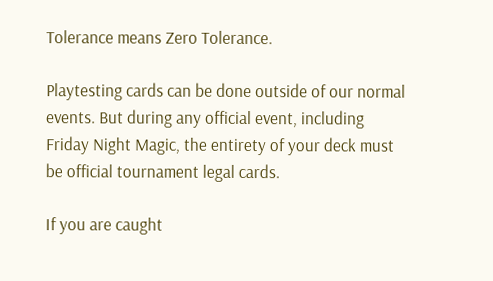Tolerance means Zero Tolerance.

Playtesting cards can be done outside of our normal events. But during any official event, including Friday Night Magic, the entirety of your deck must be official tournament legal cards.

If you are caught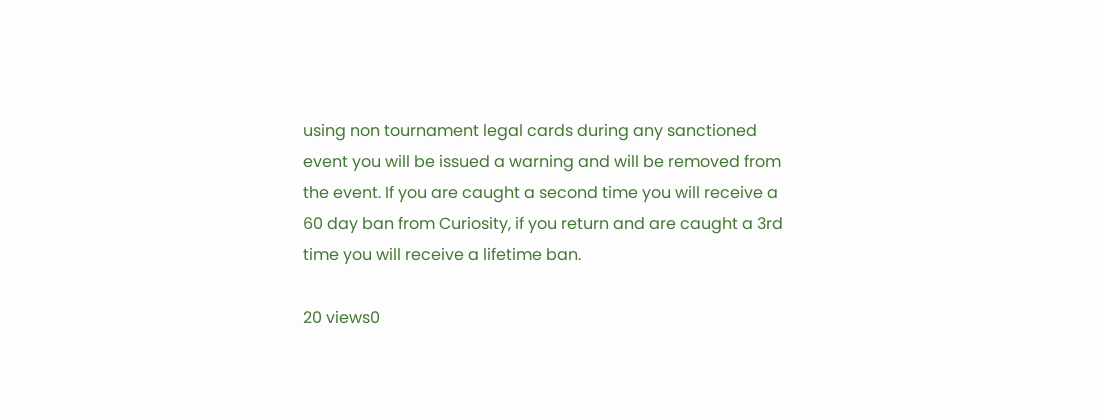using non tournament legal cards during any sanctioned event you will be issued a warning and will be removed from the event. If you are caught a second time you will receive a 60 day ban from Curiosity, if you return and are caught a 3rd time you will receive a lifetime ban.

20 views0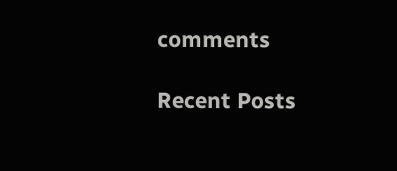comments

Recent Posts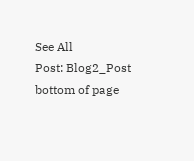See All
Post: Blog2_Post
bottom of page